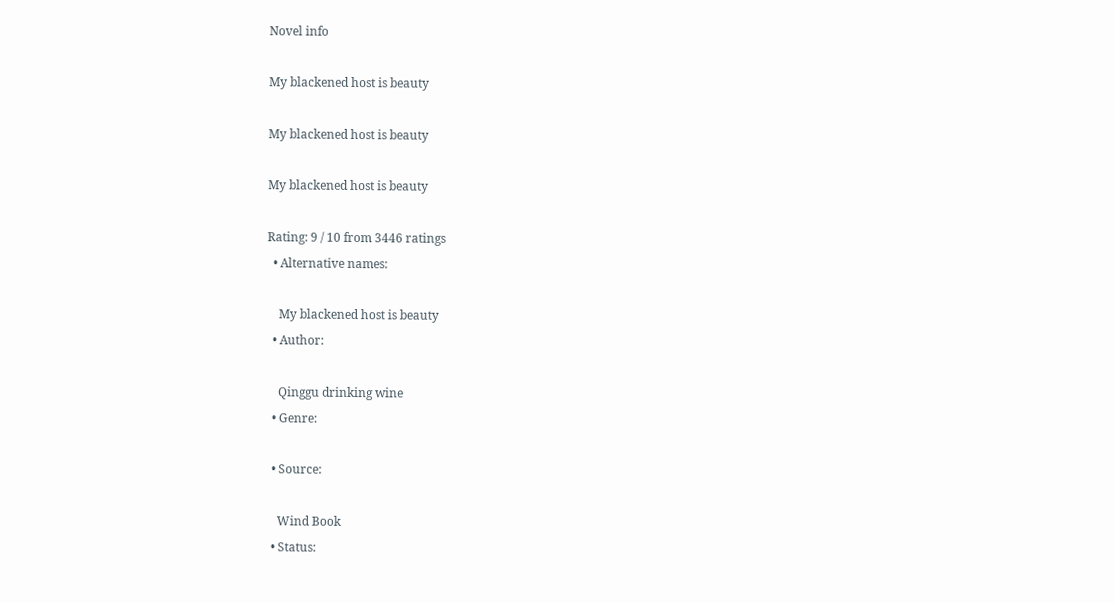Novel info

My blackened host is beauty

My blackened host is beauty

My blackened host is beauty

Rating: 9 / 10 from 3446 ratings
  • Alternative names:

    My blackened host is beauty
  • Author:

    Qinggu drinking wine
  • Genre:

  • Source:

    Wind Book
  • Status: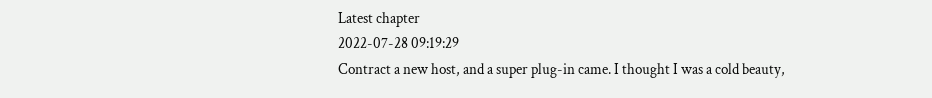Latest chapter
2022-07-28 09:19:29
Contract a new host, and a super plug-in came. I thought I was a cold beauty,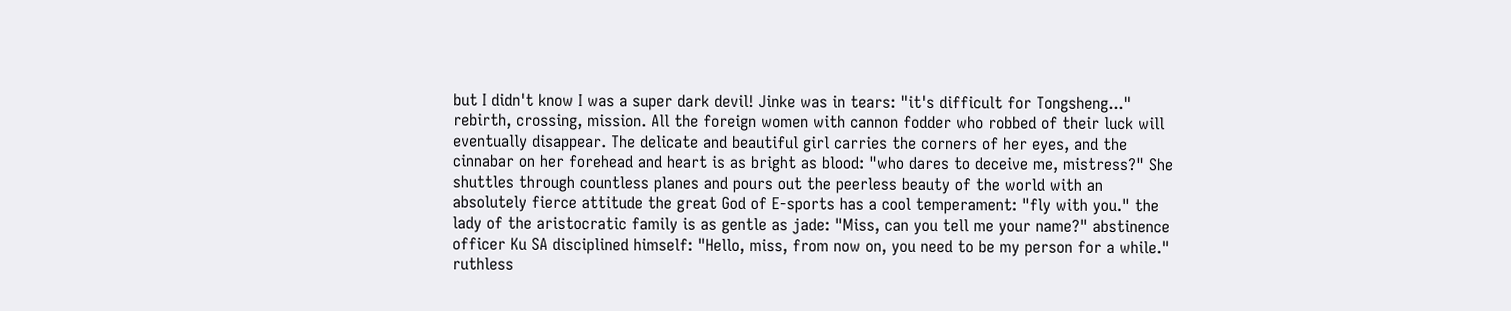but I didn't know I was a super dark devil! Jinke was in tears: "it's difficult for Tongsheng..." rebirth, crossing, mission. All the foreign women with cannon fodder who robbed of their luck will eventually disappear. The delicate and beautiful girl carries the corners of her eyes, and the cinnabar on her forehead and heart is as bright as blood: "who dares to deceive me, mistress?" She shuttles through countless planes and pours out the peerless beauty of the world with an absolutely fierce attitude the great God of E-sports has a cool temperament: "fly with you." the lady of the aristocratic family is as gentle as jade: "Miss, can you tell me your name?" abstinence officer Ku SA disciplined himself: "Hello, miss, from now on, you need to be my person for a while." ruthless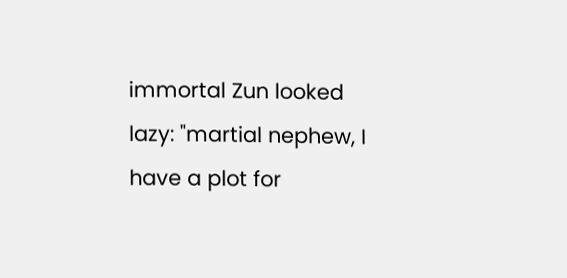immortal Zun looked lazy: "martial nephew, I have a plot for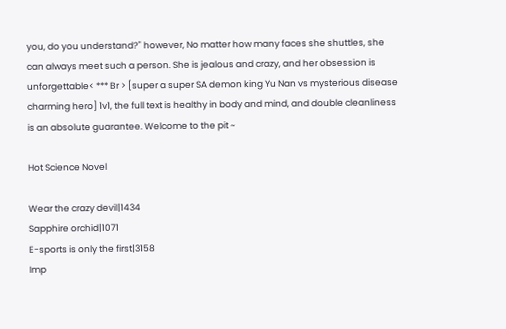you, do you understand?" however, No matter how many faces she shuttles, she can always meet such a person. She is jealous and crazy, and her obsession is unforgettable< *** Br > [super a super SA demon king Yu Nan vs mysterious disease charming hero] 1v1, the full text is healthy in body and mind, and double cleanliness is an absolute guarantee. Welcome to the pit ~

Hot Science Novel

Wear the crazy devil|1434
Sapphire orchid|1071
E-sports is only the first|3158
Imp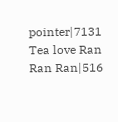pointer|7131
Tea love Ran Ran Ran|516